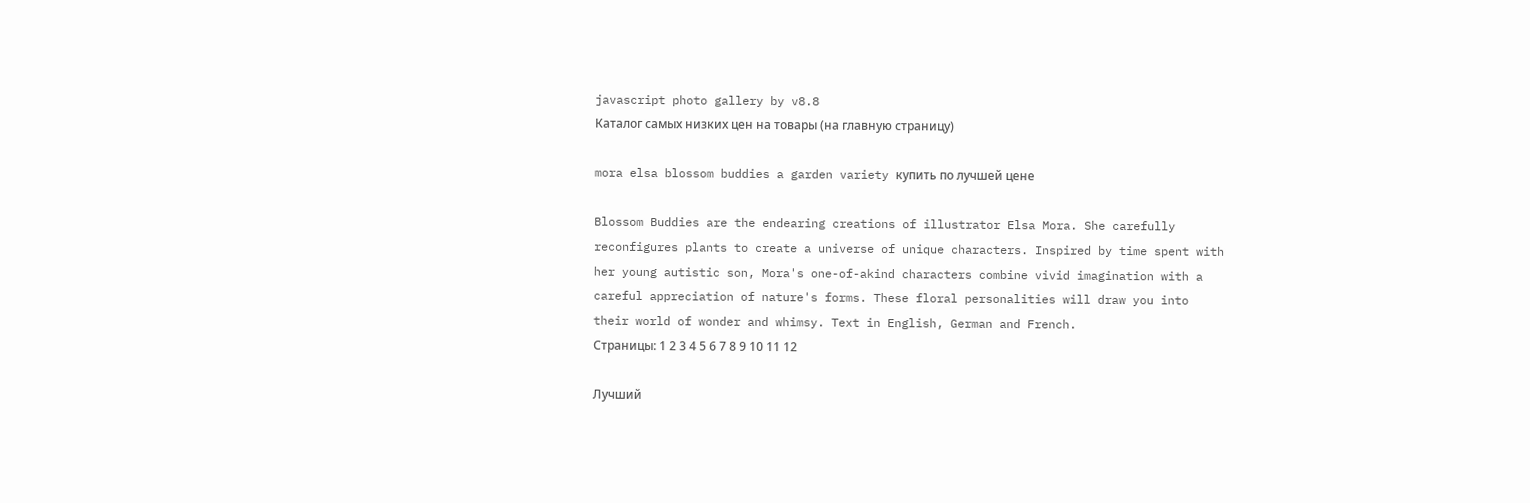javascript photo gallery by v8.8
Каталог самых низких цен на товары (на главную страницу)

mora elsa blossom buddies a garden variety купить по лучшей цене

Blossom Buddies are the endearing creations of illustrator Elsa Mora. She carefully reconfigures plants to create a universe of unique characters. Inspired by time spent with her young autistic son, Mora's one-of-akind characters combine vivid imagination with a careful appreciation of nature's forms. These floral personalities will draw you into their world of wonder and whimsy. Text in English, German and French.
Страницы: 1 2 3 4 5 6 7 8 9 10 11 12

Лучший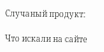Случаный продукт:

Что искали на сайте